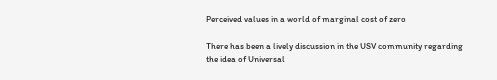Perceived values in a world of marginal cost of zero

There has been a lively discussion in the USV community regarding the idea of Universal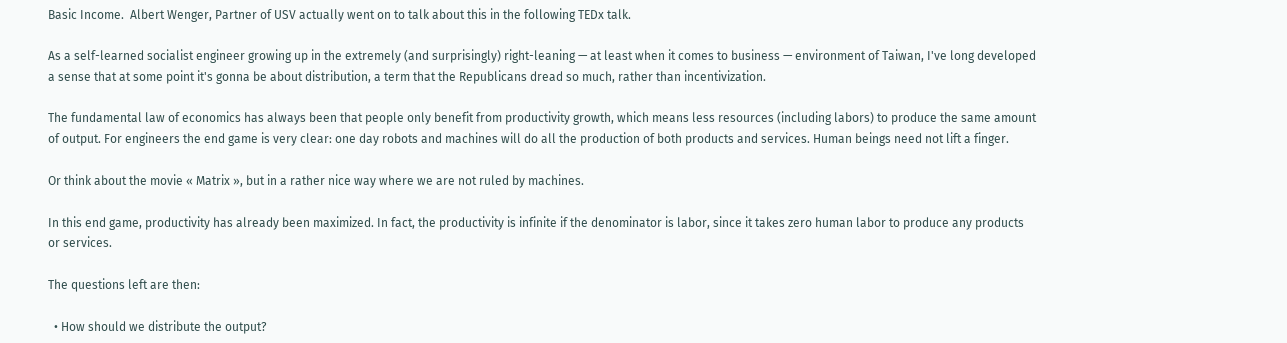Basic Income.  Albert Wenger, Partner of USV actually went on to talk about this in the following TEDx talk.

As a self-learned socialist engineer growing up in the extremely (and surprisingly) right-leaning — at least when it comes to business — environment of Taiwan, I've long developed a sense that at some point it's gonna be about distribution, a term that the Republicans dread so much, rather than incentivization.

The fundamental law of economics has always been that people only benefit from productivity growth, which means less resources (including labors) to produce the same amount of output. For engineers the end game is very clear: one day robots and machines will do all the production of both products and services. Human beings need not lift a finger.

Or think about the movie « Matrix », but in a rather nice way where we are not ruled by machines.

In this end game, productivity has already been maximized. In fact, the productivity is infinite if the denominator is labor, since it takes zero human labor to produce any products or services.

The questions left are then:

  • How should we distribute the output?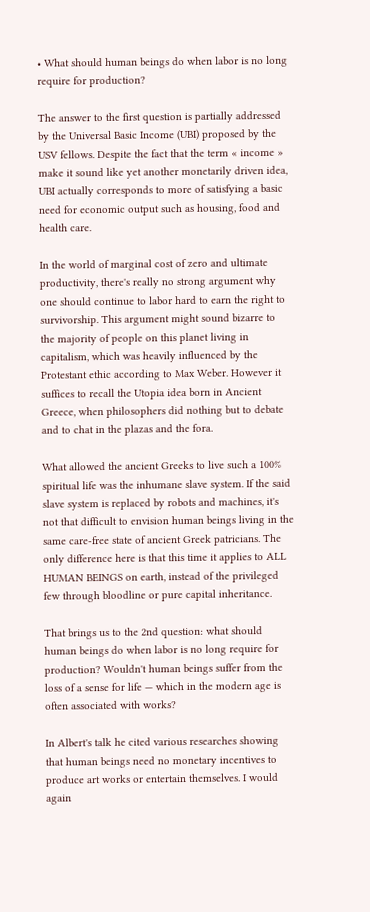• What should human beings do when labor is no long require for production?

The answer to the first question is partially addressed by the Universal Basic Income (UBI) proposed by the USV fellows. Despite the fact that the term « income » make it sound like yet another monetarily driven idea, UBI actually corresponds to more of satisfying a basic need for economic output such as housing, food and health care.

In the world of marginal cost of zero and ultimate productivity, there's really no strong argument why one should continue to labor hard to earn the right to survivorship. This argument might sound bizarre to the majority of people on this planet living in capitalism, which was heavily influenced by the Protestant ethic according to Max Weber. However it suffices to recall the Utopia idea born in Ancient Greece, when philosophers did nothing but to debate and to chat in the plazas and the fora.

What allowed the ancient Greeks to live such a 100% spiritual life was the inhumane slave system. If the said slave system is replaced by robots and machines, it's not that difficult to envision human beings living in the same care-free state of ancient Greek patricians. The only difference here is that this time it applies to ALL HUMAN BEINGS on earth, instead of the privileged few through bloodline or pure capital inheritance.

That brings us to the 2nd question: what should human beings do when labor is no long require for production? Wouldn't human beings suffer from the loss of a sense for life — which in the modern age is often associated with works?

In Albert's talk he cited various researches showing that human beings need no monetary incentives to produce art works or entertain themselves. I would again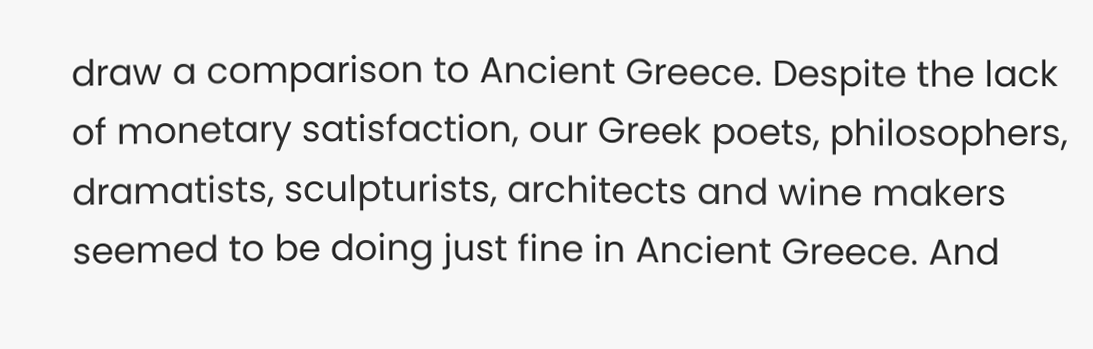draw a comparison to Ancient Greece. Despite the lack of monetary satisfaction, our Greek poets, philosophers, dramatists, sculpturists, architects and wine makers seemed to be doing just fine in Ancient Greece. And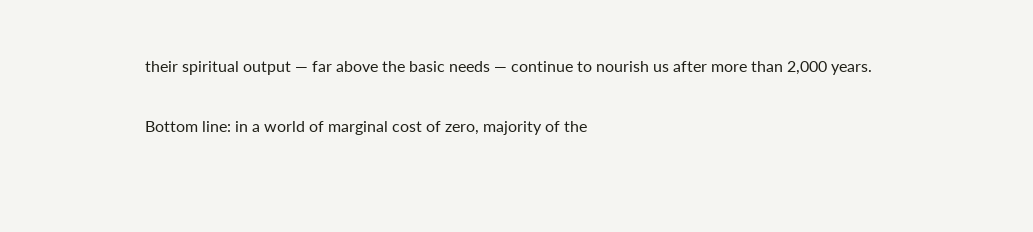their spiritual output — far above the basic needs — continue to nourish us after more than 2,000 years.

Bottom line: in a world of marginal cost of zero, majority of the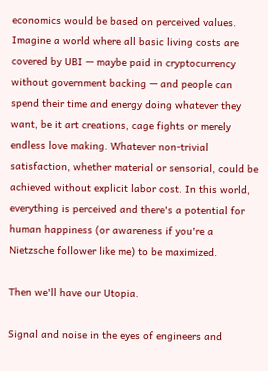economics would be based on perceived values. Imagine a world where all basic living costs are covered by UBI — maybe paid in cryptocurrency without government backing — and people can spend their time and energy doing whatever they want, be it art creations, cage fights or merely endless love making. Whatever non-trivial satisfaction, whether material or sensorial, could be achieved without explicit labor cost. In this world, everything is perceived and there's a potential for human happiness (or awareness if you're a Nietzsche follower like me) to be maximized.

Then we'll have our Utopia.

Signal and noise in the eyes of engineers and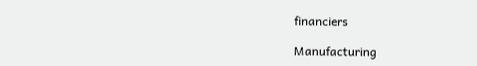financiers

Manufacturing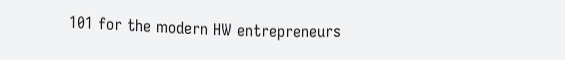101 for the modern HW entrepreneurs